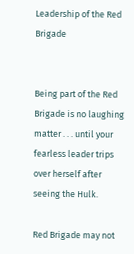Leadership of the Red Brigade


Being part of the Red Brigade is no laughing matter . . . until your fearless leader trips over herself after seeing the Hulk.

Red Brigade may not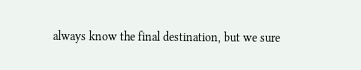always know the final destination, but we sure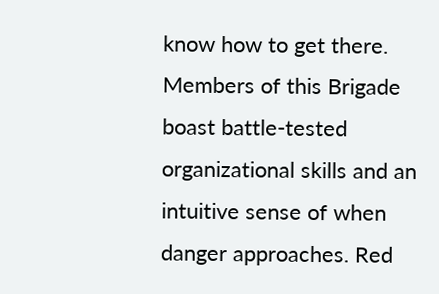know how to get there. Members of this Brigade boast battle-tested organizational skills and an intuitive sense of when danger approaches. Red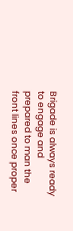Brigade is always ready to engage and prepared to man the front lines once proper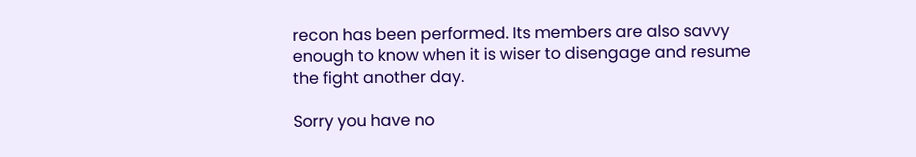recon has been performed. Its members are also savvy enough to know when it is wiser to disengage and resume the fight another day.

Sorry you have no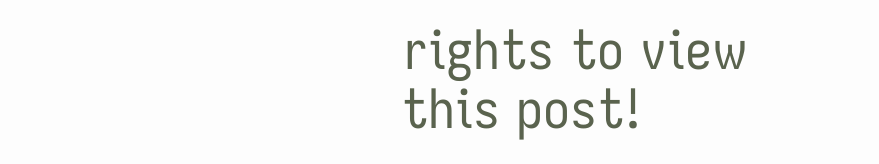rights to view this post!